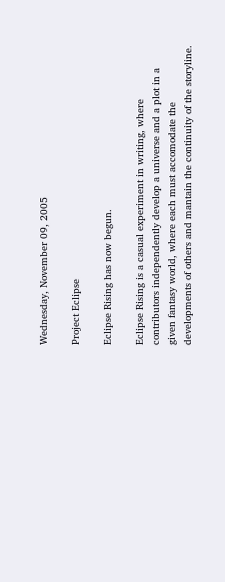Wednesday, November 09, 2005

Project Eclipse

Eclipse Rising has now begun.

Eclipse Rising is a casual experiment in writing, where contributors independently develop a universe and a plot in a given fantasy world, where each must accomodate the developments of others and mantain the continuity of the storyline.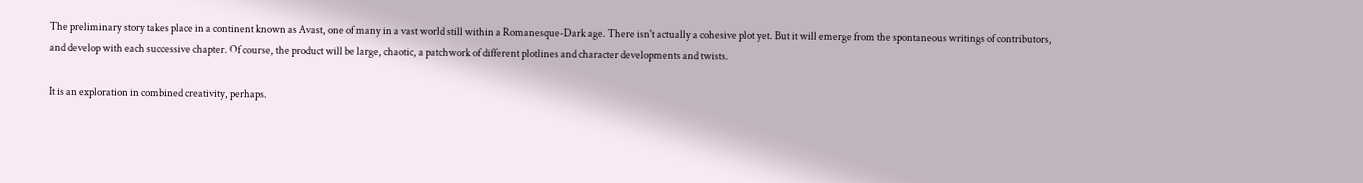The preliminary story takes place in a continent known as Avast, one of many in a vast world still within a Romanesque-Dark age. There isn't actually a cohesive plot yet. But it will emerge from the spontaneous writings of contributors, and develop with each successive chapter. Of course, the product will be large, chaotic, a patchwork of different plotlines and character developments and twists.

It is an exploration in combined creativity, perhaps.